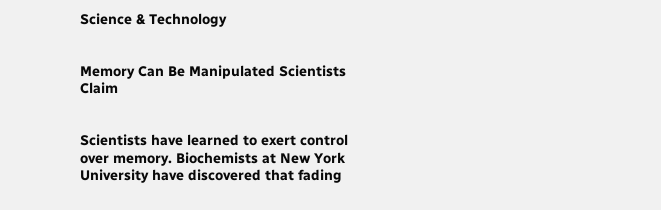Science & Technology


Memory Can Be Manipulated Scientists Claim


Scientists have learned to exert control over memory. Biochemists at New York University have discovered that fading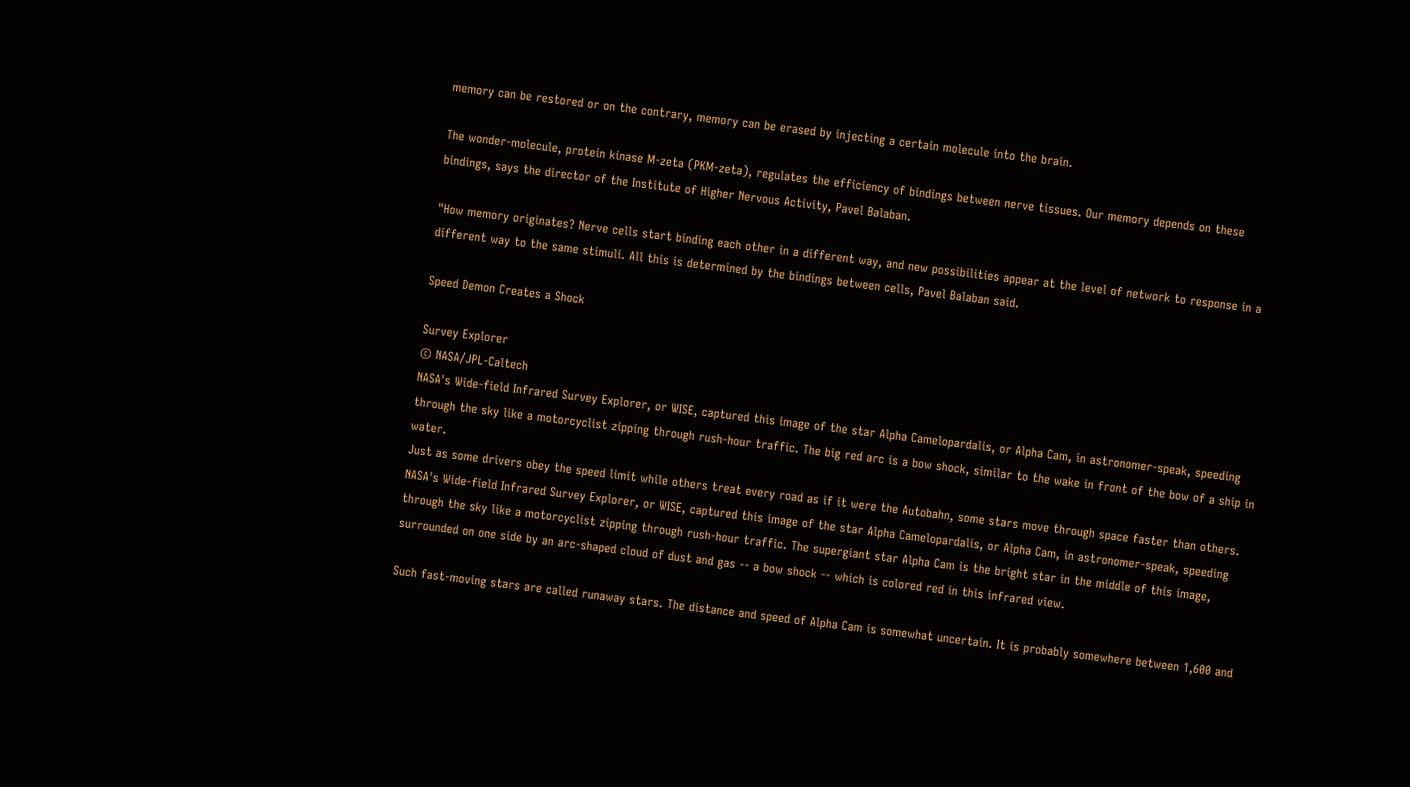memory can be restored or on the contrary, memory can be erased by injecting a certain molecule into the brain.

The wonder-molecule, protein kinase M-zeta (PKM-zeta), regulates the efficiency of bindings between nerve tissues. Our memory depends on these bindings, says the director of the Institute of Higher Nervous Activity, Pavel Balaban.

"How memory originates? Nerve cells start binding each other in a different way, and new possibilities appear at the level of network to response in a different way to the same stimuli. All this is determined by the bindings between cells, Pavel Balaban said.

Speed Demon Creates a Shock

Survey Explorer
© NASA/JPL-Caltech
NASA's Wide-field Infrared Survey Explorer, or WISE, captured this image of the star Alpha Camelopardalis, or Alpha Cam, in astronomer-speak, speeding through the sky like a motorcyclist zipping through rush-hour traffic. The big red arc is a bow shock, similar to the wake in front of the bow of a ship in water.
Just as some drivers obey the speed limit while others treat every road as if it were the Autobahn, some stars move through space faster than others. NASA's Wide-field Infrared Survey Explorer, or WISE, captured this image of the star Alpha Camelopardalis, or Alpha Cam, in astronomer-speak, speeding through the sky like a motorcyclist zipping through rush-hour traffic. The supergiant star Alpha Cam is the bright star in the middle of this image, surrounded on one side by an arc-shaped cloud of dust and gas -- a bow shock -- which is colored red in this infrared view.

Such fast-moving stars are called runaway stars. The distance and speed of Alpha Cam is somewhat uncertain. It is probably somewhere between 1,600 and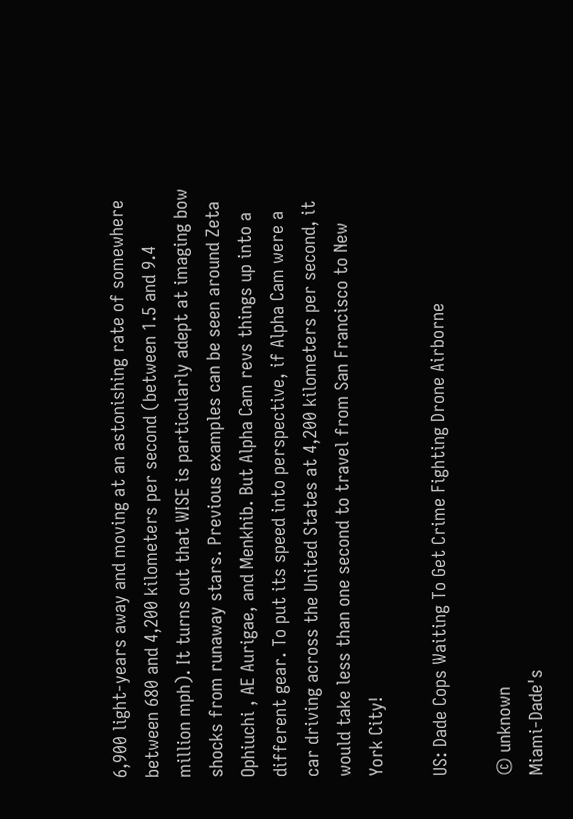6,900 light-years away and moving at an astonishing rate of somewhere between 680 and 4,200 kilometers per second (between 1.5 and 9.4 million mph). It turns out that WISE is particularly adept at imaging bow shocks from runaway stars. Previous examples can be seen around Zeta Ophiuchi , AE Aurigae, and Menkhib. But Alpha Cam revs things up into a different gear. To put its speed into perspective, if Alpha Cam were a car driving across the United States at 4,200 kilometers per second, it would take less than one second to travel from San Francisco to New York City!

US: Dade Cops Waiting To Get Crime Fighting Drone Airborne

© unknown
Miami-Dade's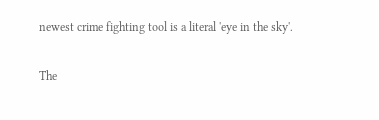newest crime fighting tool is a literal 'eye in the sky'.

The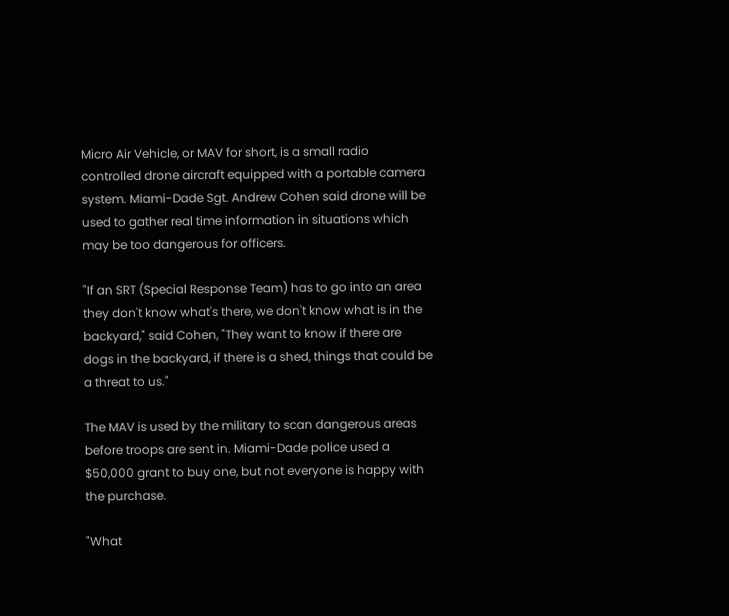Micro Air Vehicle, or MAV for short, is a small radio controlled drone aircraft equipped with a portable camera system. Miami-Dade Sgt. Andrew Cohen said drone will be used to gather real time information in situations which may be too dangerous for officers.

"If an SRT (Special Response Team) has to go into an area they don't know what's there, we don't know what is in the backyard," said Cohen, "They want to know if there are dogs in the backyard, if there is a shed, things that could be a threat to us."

The MAV is used by the military to scan dangerous areas before troops are sent in. Miami-Dade police used a $50,000 grant to buy one, but not everyone is happy with the purchase.

"What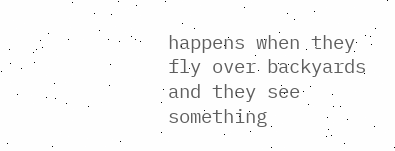happens when they fly over backyards and they see something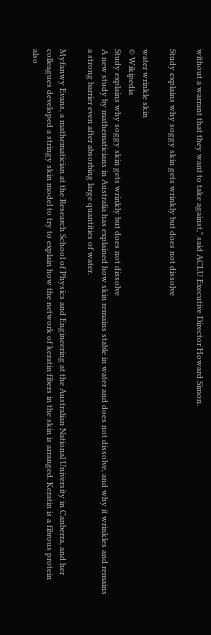without a warrant that they want to take against," said ACLU Executive Director Howard Simon.

Study explains why soggy skin gets wrinkly but does not dissolve

water wrinkle skin
© Wikipedia
Study explains why soggy skin gets wrinkly but does not dissolve
A new study by mathematicians in Australia has explained how skin remains stable in water and does not dissolve, and why it wrinkles and remains a strong barrier even after absorbing large quantities of water.

Myfanwy Evans, a mathematician at the Research School of Physics and Engineering at the Australian National University in Canberra, and her colleagues developed a stringy skin model to try to explain how the network of keratin fibers in the skin is arranged. Keratin is a fibrous protein also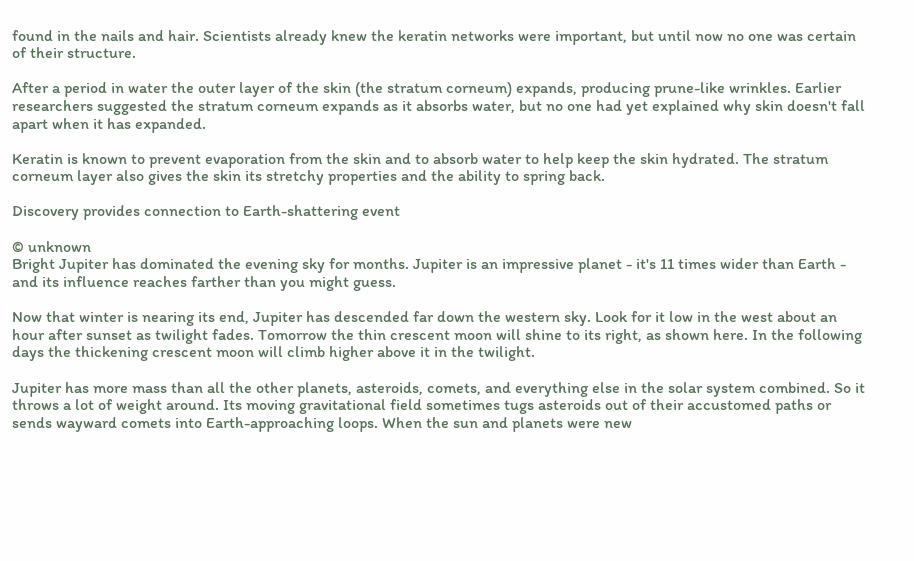found in the nails and hair. Scientists already knew the keratin networks were important, but until now no one was certain of their structure.

After a period in water the outer layer of the skin (the stratum corneum) expands, producing prune-like wrinkles. Earlier researchers suggested the stratum corneum expands as it absorbs water, but no one had yet explained why skin doesn't fall apart when it has expanded.

Keratin is known to prevent evaporation from the skin and to absorb water to help keep the skin hydrated. The stratum corneum layer also gives the skin its stretchy properties and the ability to spring back.

Discovery provides connection to Earth-shattering event

© unknown
Bright Jupiter has dominated the evening sky for months. Jupiter is an impressive planet - it's 11 times wider than Earth - and its influence reaches farther than you might guess.

Now that winter is nearing its end, Jupiter has descended far down the western sky. Look for it low in the west about an hour after sunset as twilight fades. Tomorrow the thin crescent moon will shine to its right, as shown here. In the following days the thickening crescent moon will climb higher above it in the twilight.

Jupiter has more mass than all the other planets, asteroids, comets, and everything else in the solar system combined. So it throws a lot of weight around. Its moving gravitational field sometimes tugs asteroids out of their accustomed paths or sends wayward comets into Earth-approaching loops. When the sun and planets were new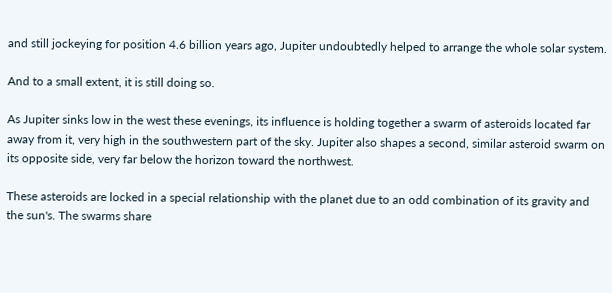and still jockeying for position 4.6 billion years ago, Jupiter undoubtedly helped to arrange the whole solar system.

And to a small extent, it is still doing so.

As Jupiter sinks low in the west these evenings, its influence is holding together a swarm of asteroids located far away from it, very high in the southwestern part of the sky. Jupiter also shapes a second, similar asteroid swarm on its opposite side, very far below the horizon toward the northwest.

These asteroids are locked in a special relationship with the planet due to an odd combination of its gravity and the sun's. The swarms share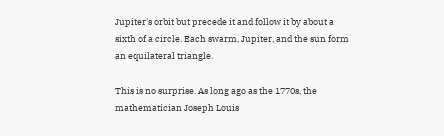Jupiter's orbit but precede it and follow it by about a sixth of a circle. Each swarm, Jupiter, and the sun form an equilateral triangle.

This is no surprise. As long ago as the 1770s, the mathematician Joseph Louis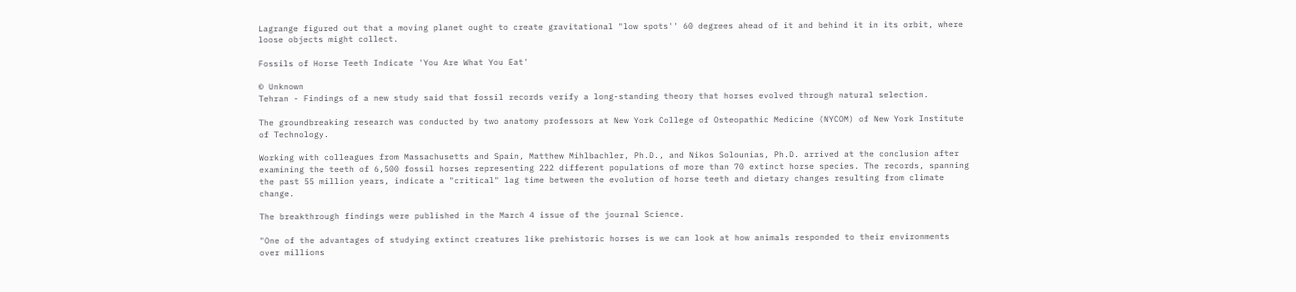Lagrange figured out that a moving planet ought to create gravitational "low spots'' 60 degrees ahead of it and behind it in its orbit, where loose objects might collect.

Fossils of Horse Teeth Indicate 'You Are What You Eat'

© Unknown
Tehran - Findings of a new study said that fossil records verify a long-standing theory that horses evolved through natural selection.

The groundbreaking research was conducted by two anatomy professors at New York College of Osteopathic Medicine (NYCOM) of New York Institute of Technology.

Working with colleagues from Massachusetts and Spain, Matthew Mihlbachler, Ph.D., and Nikos Solounias, Ph.D. arrived at the conclusion after examining the teeth of 6,500 fossil horses representing 222 different populations of more than 70 extinct horse species. The records, spanning the past 55 million years, indicate a "critical" lag time between the evolution of horse teeth and dietary changes resulting from climate change.

The breakthrough findings were published in the March 4 issue of the journal Science.

"One of the advantages of studying extinct creatures like prehistoric horses is we can look at how animals responded to their environments over millions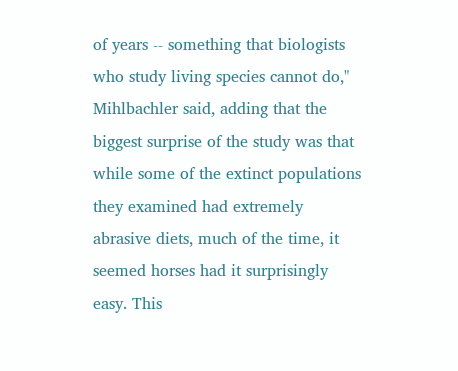of years -- something that biologists who study living species cannot do," Mihlbachler said, adding that the biggest surprise of the study was that while some of the extinct populations they examined had extremely abrasive diets, much of the time, it seemed horses had it surprisingly easy. This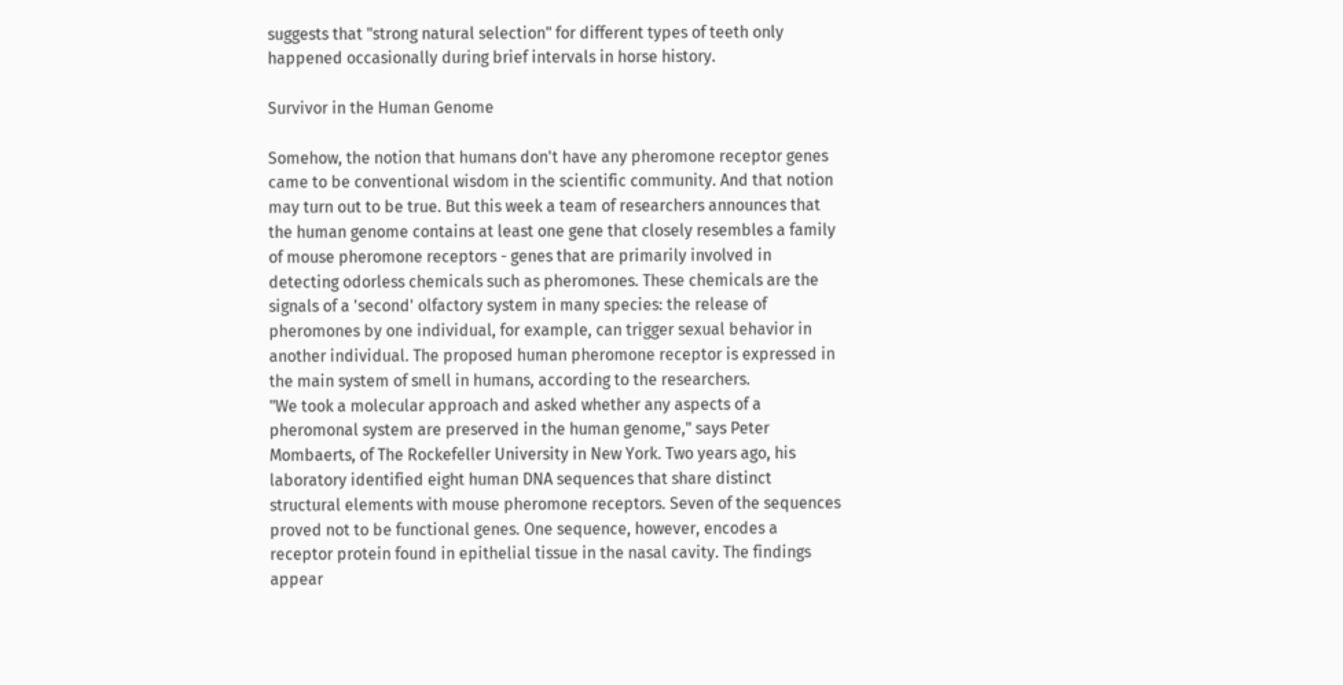suggests that "strong natural selection" for different types of teeth only happened occasionally during brief intervals in horse history.

Survivor in the Human Genome

Somehow, the notion that humans don't have any pheromone receptor genes came to be conventional wisdom in the scientific community. And that notion may turn out to be true. But this week a team of researchers announces that the human genome contains at least one gene that closely resembles a family of mouse pheromone receptors - genes that are primarily involved in detecting odorless chemicals such as pheromones. These chemicals are the signals of a 'second' olfactory system in many species: the release of pheromones by one individual, for example, can trigger sexual behavior in another individual. The proposed human pheromone receptor is expressed in the main system of smell in humans, according to the researchers.
"We took a molecular approach and asked whether any aspects of a pheromonal system are preserved in the human genome," says Peter Mombaerts, of The Rockefeller University in New York. Two years ago, his laboratory identified eight human DNA sequences that share distinct structural elements with mouse pheromone receptors. Seven of the sequences proved not to be functional genes. One sequence, however, encodes a receptor protein found in epithelial tissue in the nasal cavity. The findings appear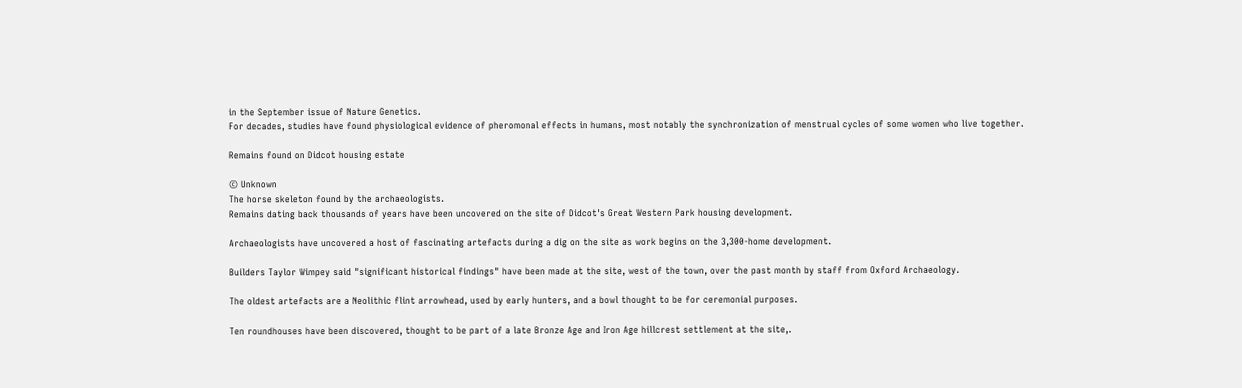in the September issue of Nature Genetics.
For decades, studies have found physiological evidence of pheromonal effects in humans, most notably the synchronization of menstrual cycles of some women who live together.

Remains found on Didcot housing estate

© Unknown
The horse skeleton found by the archaeologists.
Remains dating back thousands of years have been uncovered on the site of Didcot's Great Western Park housing development.

Archaeologists have uncovered a host of fascinating artefacts during a dig on the site as work begins on the 3,300-home development.

Builders Taylor Wimpey said "significant historical findings" have been made at the site, west of the town, over the past month by staff from Oxford Archaeology.

The oldest artefacts are a Neolithic flint arrowhead, used by early hunters, and a bowl thought to be for ceremonial purposes.

Ten roundhouses have been discovered, thought to be part of a late Bronze Age and Iron Age hillcrest settlement at the site,.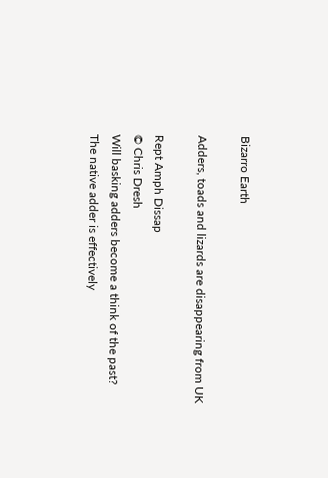Bizarro Earth

Adders, toads and lizards are disappearing from UK

Rept Amph Dissap
© Chris Dresh
Will basking adders become a think of the past?
The native adder is effectively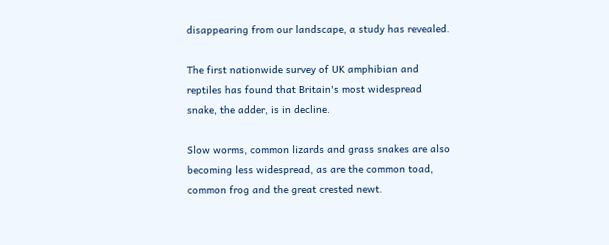disappearing from our landscape, a study has revealed.

The first nationwide survey of UK amphibian and reptiles has found that Britain's most widespread snake, the adder, is in decline.

Slow worms, common lizards and grass snakes are also becoming less widespread, as are the common toad, common frog and the great crested newt.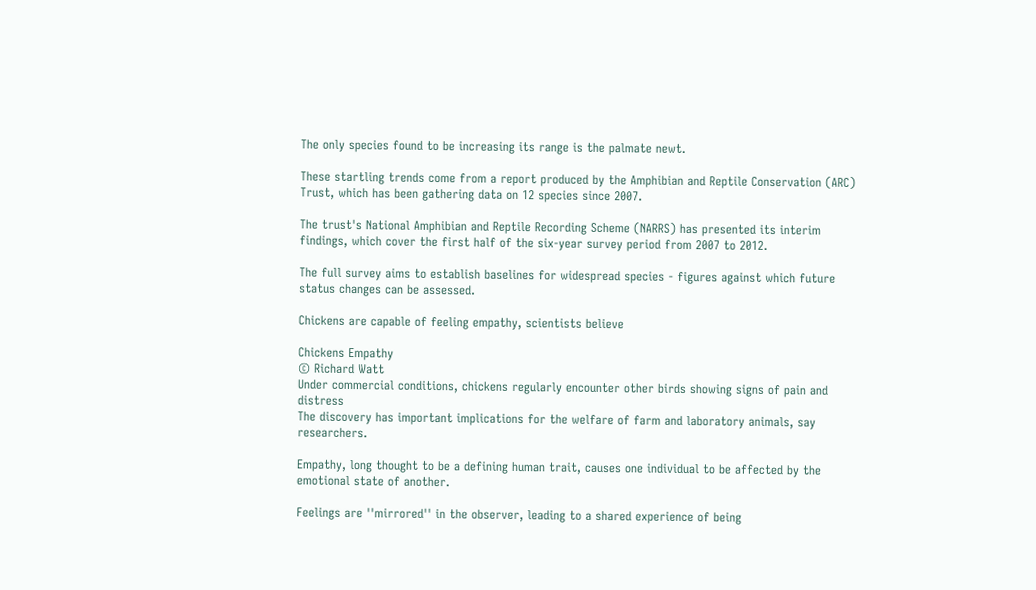The only species found to be increasing its range is the palmate newt.

These startling trends come from a report produced by the Amphibian and Reptile Conservation (ARC) Trust, which has been gathering data on 12 species since 2007.

The trust's National Amphibian and Reptile Recording Scheme (NARRS) has presented its interim findings, which cover the first half of the six-year survey period from 2007 to 2012.

The full survey aims to establish baselines for widespread species - figures against which future status changes can be assessed.

Chickens are capable of feeling empathy, scientists believe

Chickens Empathy
© Richard Watt
Under commercial conditions, chickens regularly encounter other birds showing signs of pain and distress
The discovery has important implications for the welfare of farm and laboratory animals, say researchers.

Empathy, long thought to be a defining human trait, causes one individual to be affected by the emotional state of another.

Feelings are ''mirrored'' in the observer, leading to a shared experience of being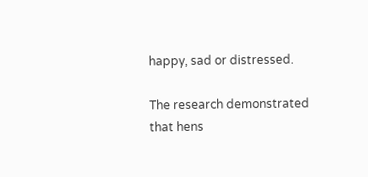happy, sad or distressed.

The research demonstrated that hens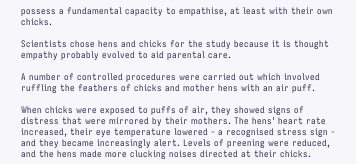possess a fundamental capacity to empathise, at least with their own chicks.

Scientists chose hens and chicks for the study because it is thought empathy probably evolved to aid parental care.

A number of controlled procedures were carried out which involved ruffling the feathers of chicks and mother hens with an air puff.

When chicks were exposed to puffs of air, they showed signs of distress that were mirrored by their mothers. The hens' heart rate increased, their eye temperature lowered - a recognised stress sign - and they became increasingly alert. Levels of preening were reduced, and the hens made more clucking noises directed at their chicks.